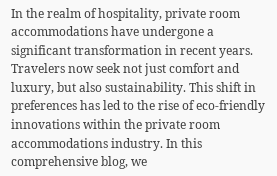In the realm of hospitality, private room accommodations have undergone a significant transformation in recent years. Travelers now seek not just comfort and luxury, but also sustainability. This shift in preferences has led to the rise of eco-friendly innovations within the private room accommodations industry. In this comprehensive blog, we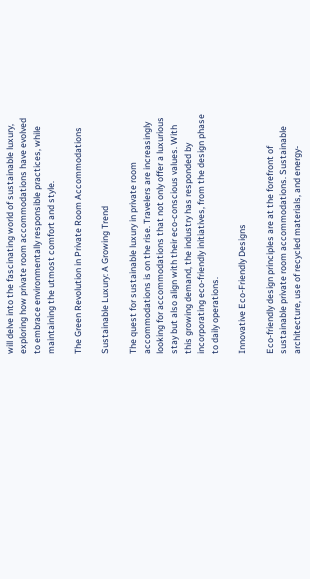will delve into the fascinating world of sustainable luxury, exploring how private room accommodations have evolved to embrace environmentally responsible practices, while maintaining the utmost comfort and style.

The Green Revolution in Private Room Accommodations

Sustainable Luxury: A Growing Trend

The quest for sustainable luxury in private room accommodations is on the rise. Travelers are increasingly looking for accommodations that not only offer a luxurious stay but also align with their eco-conscious values. With this growing demand, the industry has responded by incorporating eco-friendly initiatives, from the design phase to daily operations.

Innovative Eco-Friendly Designs

Eco-friendly design principles are at the forefront of sustainable private room accommodations. Sustainable architecture, use of recycled materials, and energy-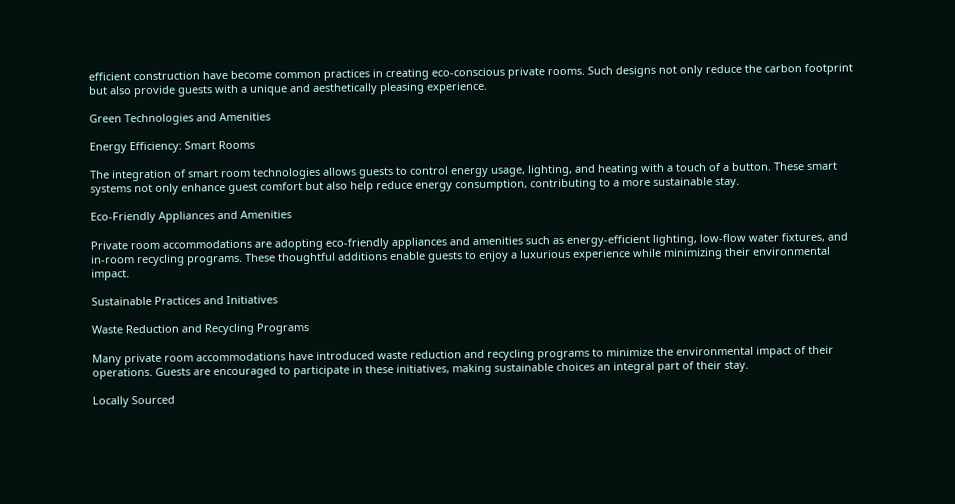efficient construction have become common practices in creating eco-conscious private rooms. Such designs not only reduce the carbon footprint but also provide guests with a unique and aesthetically pleasing experience.

Green Technologies and Amenities

Energy Efficiency: Smart Rooms

The integration of smart room technologies allows guests to control energy usage, lighting, and heating with a touch of a button. These smart systems not only enhance guest comfort but also help reduce energy consumption, contributing to a more sustainable stay.

Eco-Friendly Appliances and Amenities

Private room accommodations are adopting eco-friendly appliances and amenities such as energy-efficient lighting, low-flow water fixtures, and in-room recycling programs. These thoughtful additions enable guests to enjoy a luxurious experience while minimizing their environmental impact.

Sustainable Practices and Initiatives

Waste Reduction and Recycling Programs

Many private room accommodations have introduced waste reduction and recycling programs to minimize the environmental impact of their operations. Guests are encouraged to participate in these initiatives, making sustainable choices an integral part of their stay.

Locally Sourced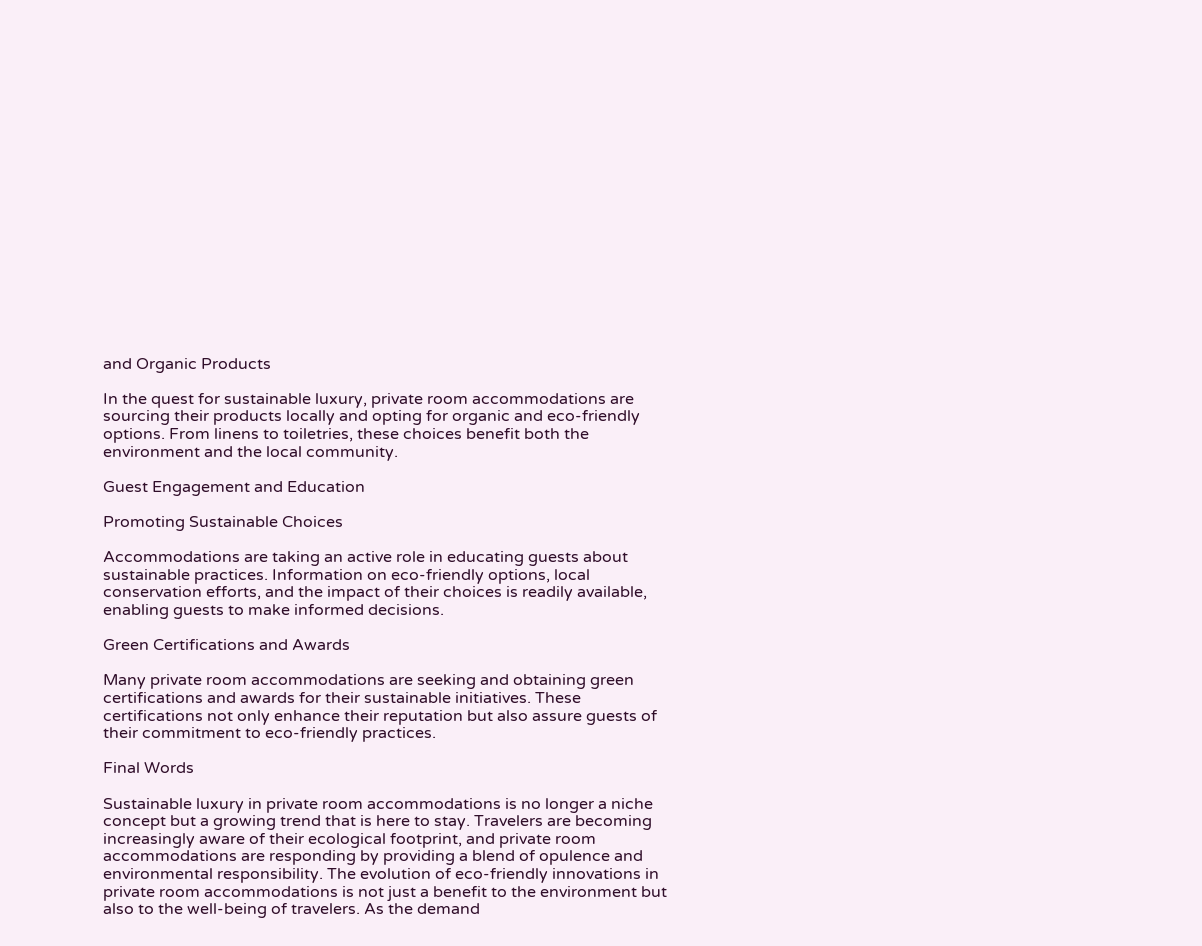and Organic Products

In the quest for sustainable luxury, private room accommodations are sourcing their products locally and opting for organic and eco-friendly options. From linens to toiletries, these choices benefit both the environment and the local community.

Guest Engagement and Education

Promoting Sustainable Choices

Accommodations are taking an active role in educating guests about sustainable practices. Information on eco-friendly options, local conservation efforts, and the impact of their choices is readily available, enabling guests to make informed decisions.

Green Certifications and Awards

Many private room accommodations are seeking and obtaining green certifications and awards for their sustainable initiatives. These certifications not only enhance their reputation but also assure guests of their commitment to eco-friendly practices.

Final Words

Sustainable luxury in private room accommodations is no longer a niche concept but a growing trend that is here to stay. Travelers are becoming increasingly aware of their ecological footprint, and private room accommodations are responding by providing a blend of opulence and environmental responsibility. The evolution of eco-friendly innovations in private room accommodations is not just a benefit to the environment but also to the well-being of travelers. As the demand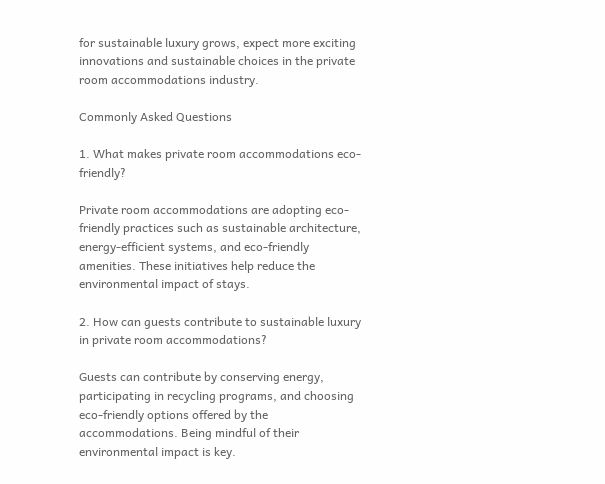for sustainable luxury grows, expect more exciting innovations and sustainable choices in the private room accommodations industry.

Commonly Asked Questions

1. What makes private room accommodations eco-friendly?

Private room accommodations are adopting eco-friendly practices such as sustainable architecture, energy-efficient systems, and eco-friendly amenities. These initiatives help reduce the environmental impact of stays.

2. How can guests contribute to sustainable luxury in private room accommodations?

Guests can contribute by conserving energy, participating in recycling programs, and choosing eco-friendly options offered by the accommodations. Being mindful of their environmental impact is key.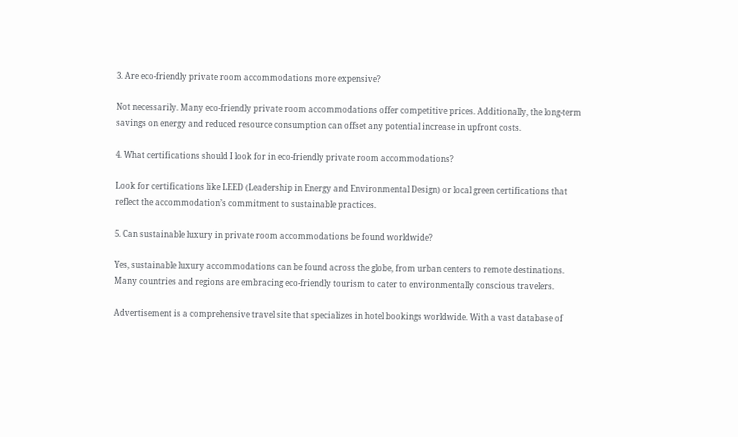3. Are eco-friendly private room accommodations more expensive?

Not necessarily. Many eco-friendly private room accommodations offer competitive prices. Additionally, the long-term savings on energy and reduced resource consumption can offset any potential increase in upfront costs.

4. What certifications should I look for in eco-friendly private room accommodations?

Look for certifications like LEED (Leadership in Energy and Environmental Design) or local green certifications that reflect the accommodation’s commitment to sustainable practices.

5. Can sustainable luxury in private room accommodations be found worldwide?

Yes, sustainable luxury accommodations can be found across the globe, from urban centers to remote destinations. Many countries and regions are embracing eco-friendly tourism to cater to environmentally conscious travelers.

Advertisement is a comprehensive travel site that specializes in hotel bookings worldwide. With a vast database of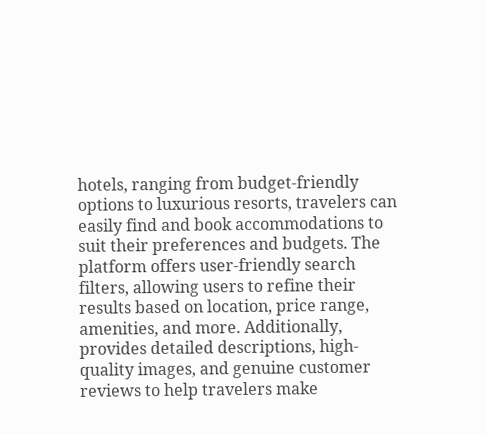hotels, ranging from budget-friendly options to luxurious resorts, travelers can easily find and book accommodations to suit their preferences and budgets. The platform offers user-friendly search filters, allowing users to refine their results based on location, price range, amenities, and more. Additionally, provides detailed descriptions, high-quality images, and genuine customer reviews to help travelers make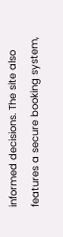informed decisions. The site also features a secure booking system,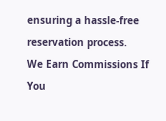ensuring a hassle-free reservation process.
We Earn Commissions If You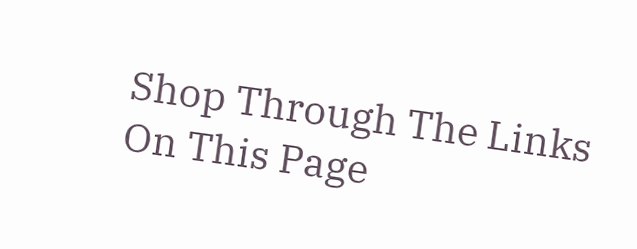Shop Through The Links On This Page